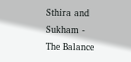Sthira and Sukham - The Balance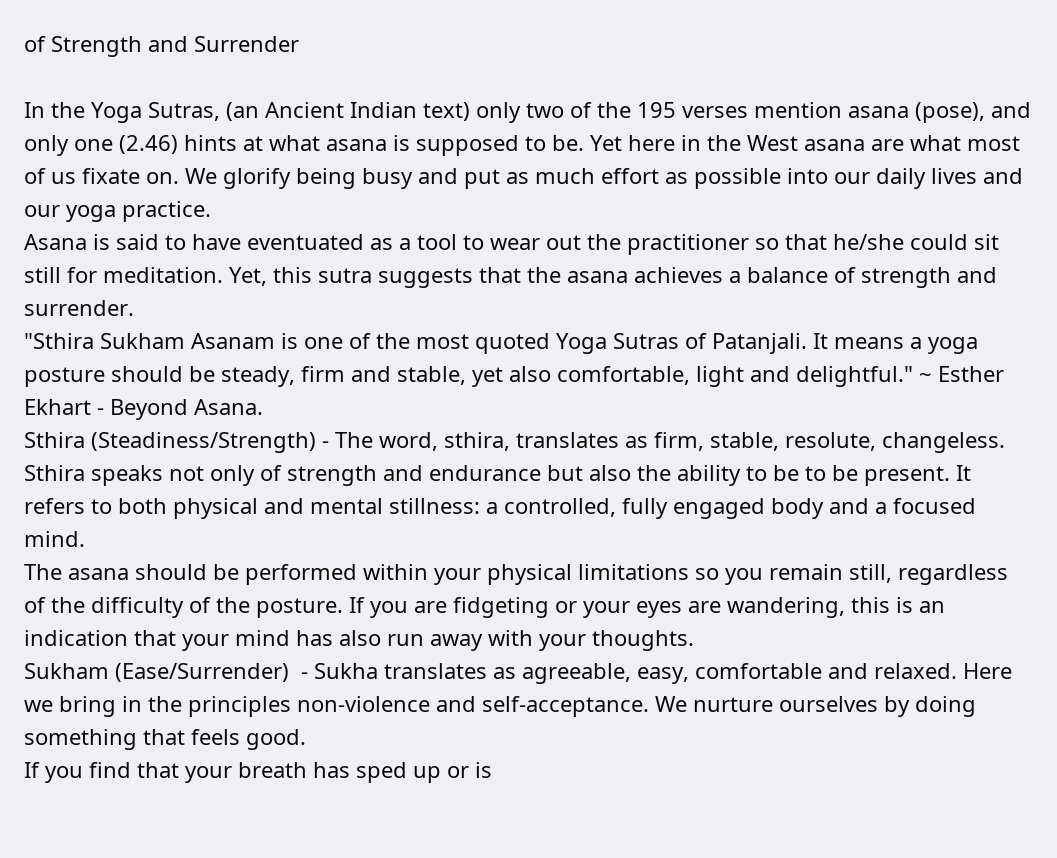of Strength and Surrender

In the Yoga Sutras, (an Ancient Indian text) only two of the 195 verses mention asana (pose), and only one (2.46) hints at what asana is supposed to be. Yet here in the West asana are what most of us fixate on. We glorify being busy and put as much effort as possible into our daily lives and our yoga practice.
Asana is said to have eventuated as a tool to wear out the practitioner so that he/she could sit still for meditation. Yet, this sutra suggests that the asana achieves a balance of strength and surrender.
"Sthira Sukham Asanam is one of the most quoted Yoga Sutras of Patanjali. It means a yoga posture should be steady, firm and stable, yet also comfortable, light and delightful." ~ Esther Ekhart - Beyond Asana.
Sthira (Steadiness/Strength) - The word, sthira, translates as firm, stable, resolute, changeless. Sthira speaks not only of strength and endurance but also the ability to be to be present. It refers to both physical and mental stillness: a controlled, fully engaged body and a focused mind.
The asana should be performed within your physical limitations so you remain still, regardless of the difficulty of the posture. If you are fidgeting or your eyes are wandering, this is an indication that your mind has also run away with your thoughts.
Sukham (Ease/Surrender)  - Sukha translates as agreeable, easy, comfortable and relaxed. Here we bring in the principles non-violence and self-acceptance. We nurture ourselves by doing something that feels good.
If you find that your breath has sped up or is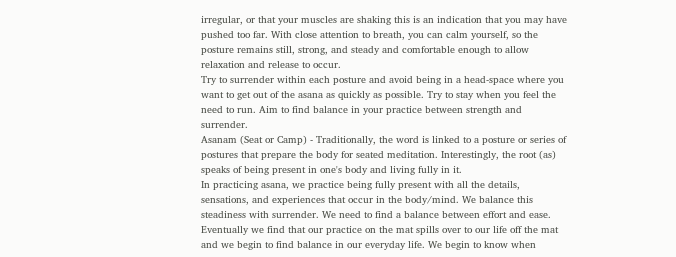irregular, or that your muscles are shaking this is an indication that you may have pushed too far. With close attention to breath, you can calm yourself, so the posture remains still, strong, and steady and comfortable enough to allow relaxation and release to occur.
Try to surrender within each posture and avoid being in a head-space where you want to get out of the asana as quickly as possible. Try to stay when you feel the need to run. Aim to find balance in your practice between strength and surrender.
Asanam (Seat or Camp) - Traditionally, the word is linked to a posture or series of postures that prepare the body for seated meditation. Interestingly, the root (as) speaks of being present in one's body and living fully in it.
In practicing asana, we practice being fully present with all the details, sensations, and experiences that occur in the body/mind. We balance this steadiness with surrender. We need to find a balance between effort and ease.
Eventually we find that our practice on the mat spills over to our life off the mat and we begin to find balance in our everyday life. We begin to know when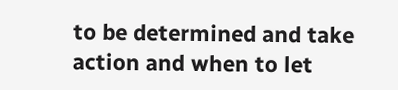to be determined and take action and when to let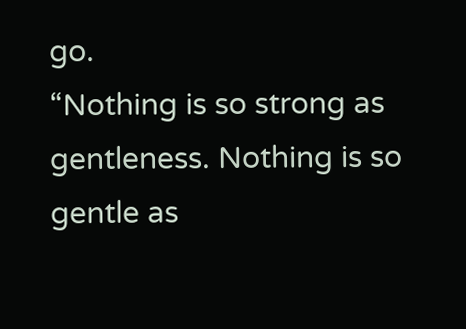go.
“Nothing is so strong as gentleness. Nothing is so gentle as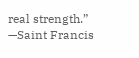real strength.” —Saint Francis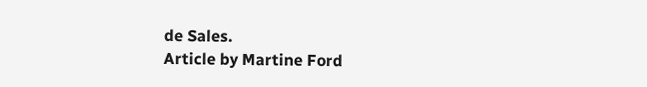de Sales.
Article by Martine Ford